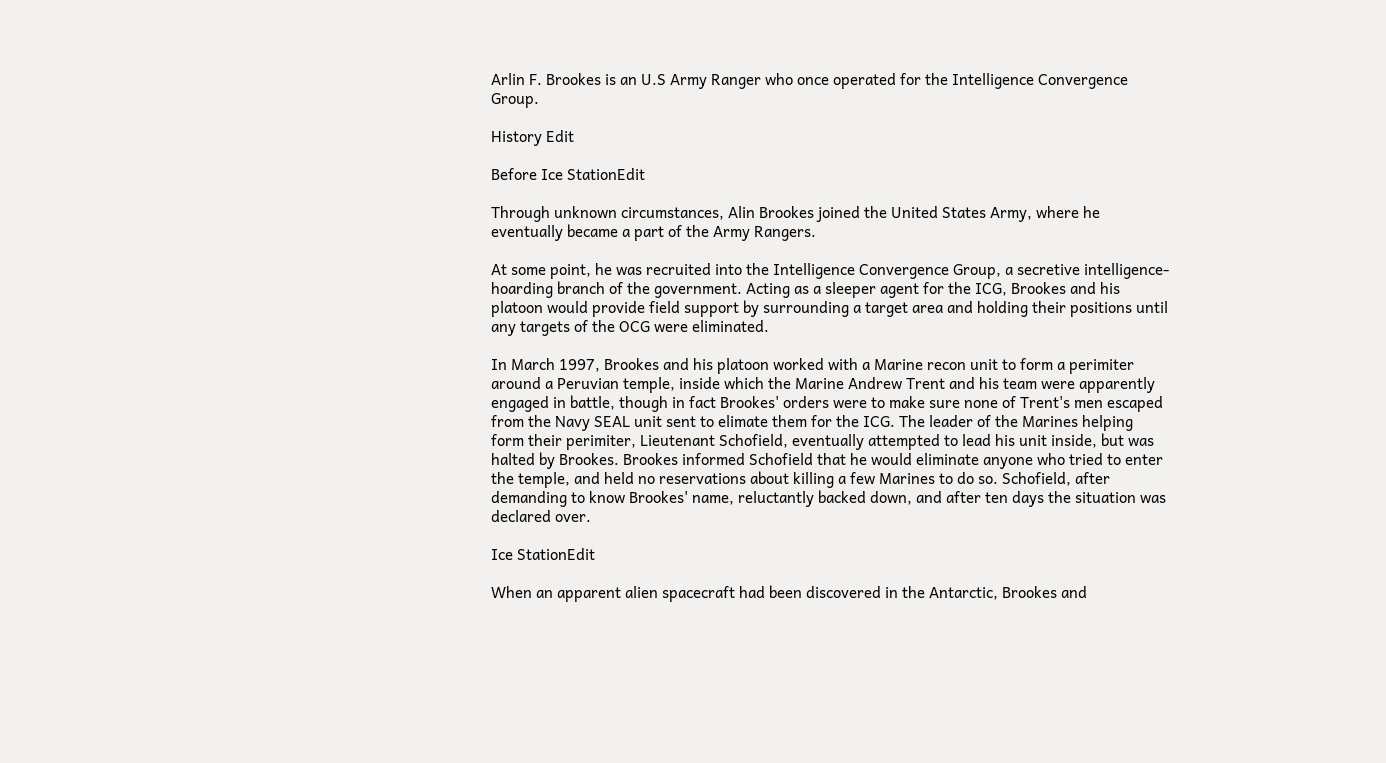Arlin F. Brookes is an U.S Army Ranger who once operated for the Intelligence Convergence Group.

History Edit

Before Ice StationEdit

Through unknown circumstances, Alin Brookes joined the United States Army, where he eventually became a part of the Army Rangers.

At some point, he was recruited into the Intelligence Convergence Group, a secretive intelligence-hoarding branch of the government. Acting as a sleeper agent for the ICG, Brookes and his platoon would provide field support by surrounding a target area and holding their positions until any targets of the OCG were eliminated.

In March 1997, Brookes and his platoon worked with a Marine recon unit to form a perimiter around a Peruvian temple, inside which the Marine Andrew Trent and his team were apparently engaged in battle, though in fact Brookes' orders were to make sure none of Trent's men escaped from the Navy SEAL unit sent to elimate them for the ICG. The leader of the Marines helping form their perimiter, Lieutenant Schofield, eventually attempted to lead his unit inside, but was halted by Brookes. Brookes informed Schofield that he would eliminate anyone who tried to enter the temple, and held no reservations about killing a few Marines to do so. Schofield, after demanding to know Brookes' name, reluctantly backed down, and after ten days the situation was declared over.

Ice StationEdit

When an apparent alien spacecraft had been discovered in the Antarctic, Brookes and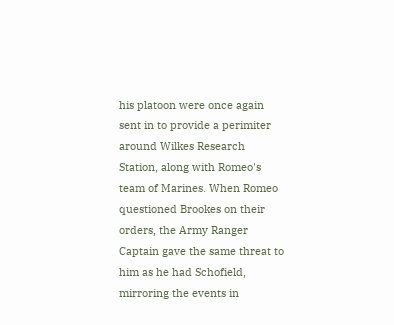his platoon were once again sent in to provide a perimiter around Wilkes Research Station, along with Romeo's team of Marines. When Romeo questioned Brookes on their orders, the Army Ranger Captain gave the same threat to him as he had Schofield, mirroring the events in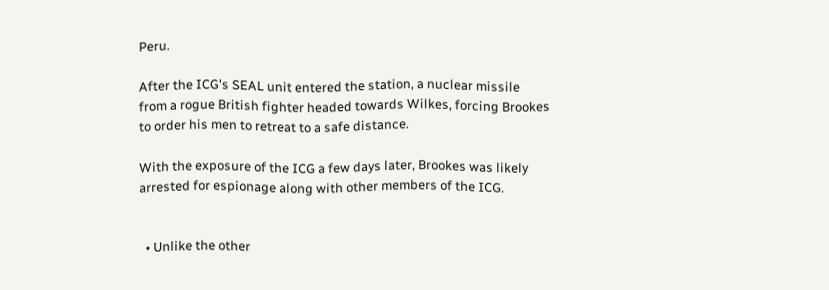Peru.

After the ICG's SEAL unit entered the station, a nuclear missile from a rogue British fighter headed towards Wilkes, forcing Brookes to order his men to retreat to a safe distance.

With the exposure of the ICG a few days later, Brookes was likely arrested for espionage along with other members of the ICG.


  • Unlike the other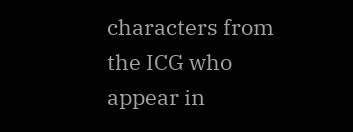characters from the ICG who appear in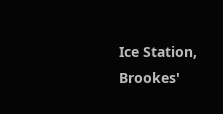Ice Station, Brookes'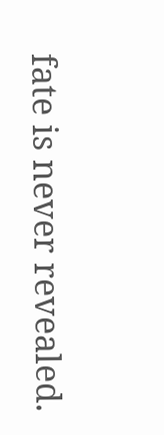fate is never revealed.